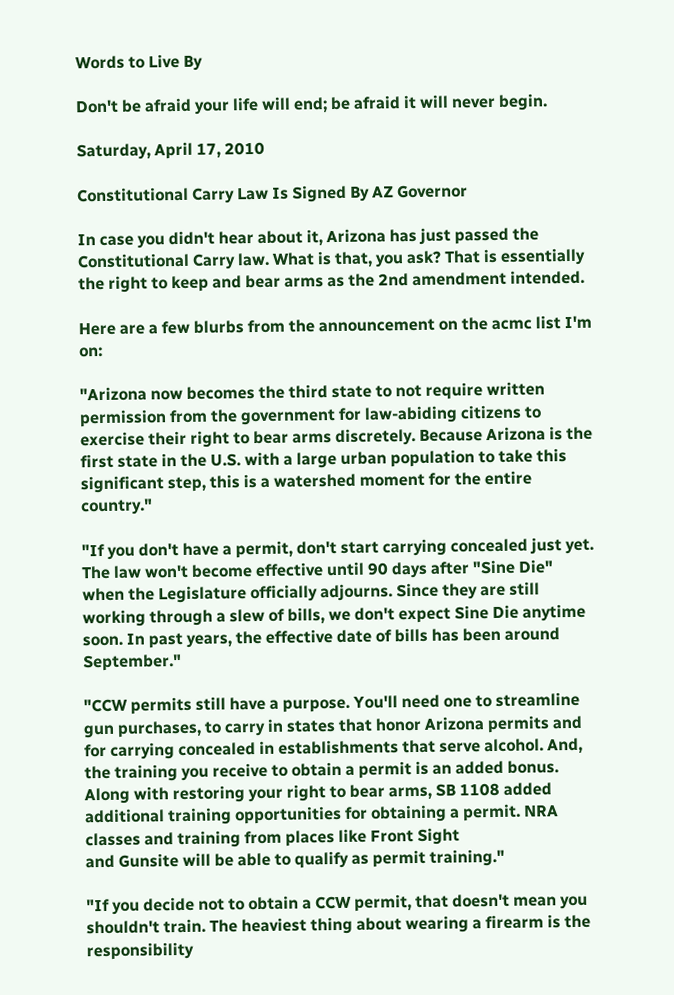Words to Live By

Don't be afraid your life will end; be afraid it will never begin.

Saturday, April 17, 2010

Constitutional Carry Law Is Signed By AZ Governor

In case you didn't hear about it, Arizona has just passed the Constitutional Carry law. What is that, you ask? That is essentially the right to keep and bear arms as the 2nd amendment intended.

Here are a few blurbs from the announcement on the acmc list I'm on:

"Arizona now becomes the third state to not require written permission from the government for law-abiding citizens to exercise their right to bear arms discretely. Because Arizona is the first state in the U.S. with a large urban population to take this significant step, this is a watershed moment for the entire country."

"If you don't have a permit, don't start carrying concealed just yet. The law won't become effective until 90 days after "Sine Die" when the Legislature officially adjourns. Since they are still working through a slew of bills, we don't expect Sine Die anytime soon. In past years, the effective date of bills has been around September."

"CCW permits still have a purpose. You'll need one to streamline gun purchases, to carry in states that honor Arizona permits and for carrying concealed in establishments that serve alcohol. And, the training you receive to obtain a permit is an added bonus. Along with restoring your right to bear arms, SB 1108 added additional training opportunities for obtaining a permit. NRA classes and training from places like Front Sight
and Gunsite will be able to qualify as permit training."

"If you decide not to obtain a CCW permit, that doesn't mean you shouldn't train. The heaviest thing about wearing a firearm is the responsibility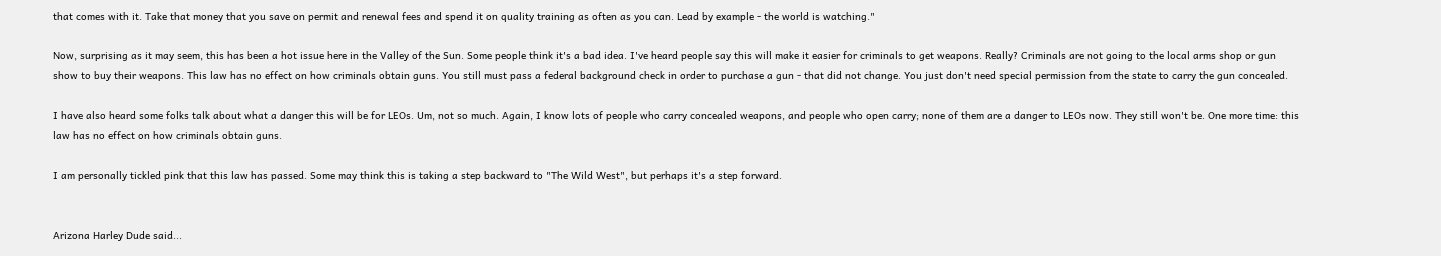that comes with it. Take that money that you save on permit and renewal fees and spend it on quality training as often as you can. Lead by example - the world is watching."

Now, surprising as it may seem, this has been a hot issue here in the Valley of the Sun. Some people think it's a bad idea. I've heard people say this will make it easier for criminals to get weapons. Really? Criminals are not going to the local arms shop or gun show to buy their weapons. This law has no effect on how criminals obtain guns. You still must pass a federal background check in order to purchase a gun - that did not change. You just don't need special permission from the state to carry the gun concealed.

I have also heard some folks talk about what a danger this will be for LEOs. Um, not so much. Again, I know lots of people who carry concealed weapons, and people who open carry; none of them are a danger to LEOs now. They still won't be. One more time: this law has no effect on how criminals obtain guns.

I am personally tickled pink that this law has passed. Some may think this is taking a step backward to "The Wild West", but perhaps it's a step forward.


Arizona Harley Dude said...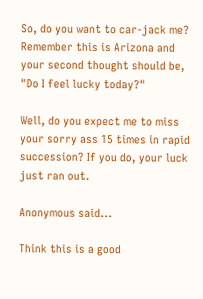So, do you want to car-jack me? Remember this is Arizona and your second thought should be, "Do I feel lucky today?"

Well, do you expect me to miss your sorry ass 15 times in rapid succession? If you do, your luck just ran out.

Anonymous said...

Think this is a good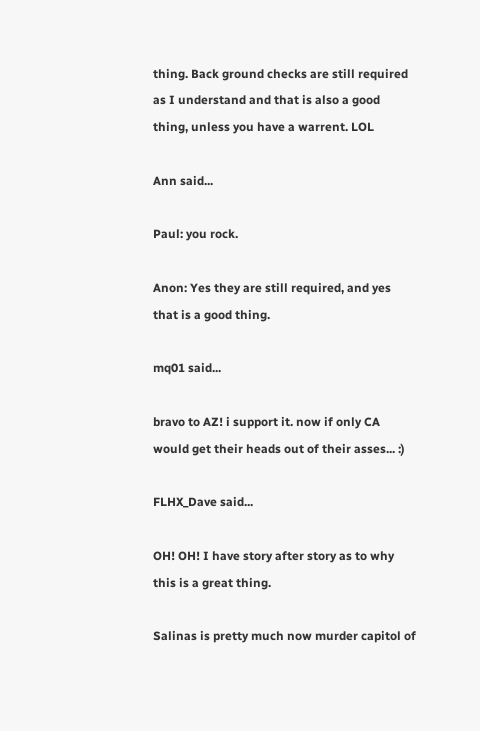thing. Back ground checks are still required as I understand and that is also a good thing, unless you have a warrent. LOL

Ann said...

Paul: you rock.

Anon: Yes they are still required, and yes that is a good thing.

mq01 said...

bravo to AZ! i support it. now if only CA would get their heads out of their asses... :)

FLHX_Dave said...

OH! OH! I have story after story as to why this is a great thing.

Salinas is pretty much now murder capitol of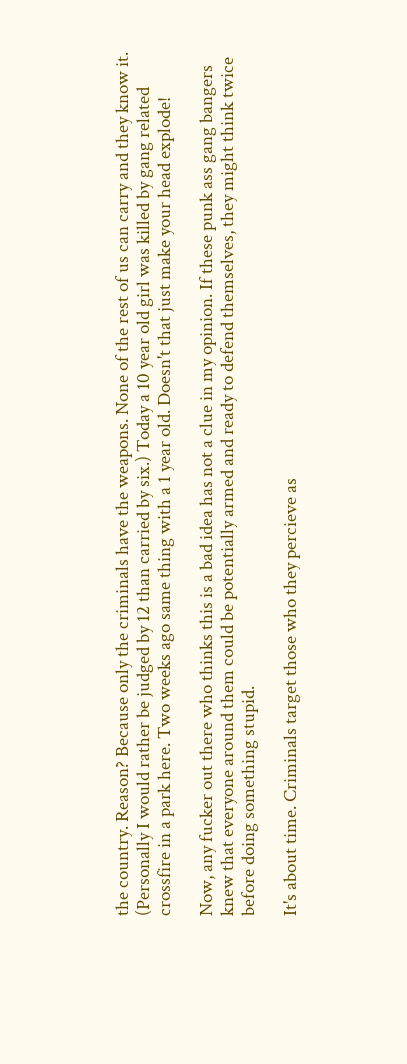the country. Reason? Because only the criminals have the weapons. None of the rest of us can carry and they know it. (Personally I would rather be judged by 12 than carried by six.) Today a 10 year old girl was killed by gang related crossfire in a park here. Two weeks ago same thing with a 1 year old. Doesn't that just make your head explode!

Now, any fucker out there who thinks this is a bad idea has not a clue in my opinion. If these punk ass gang bangers knew that everyone around them could be potentially armed and ready to defend themselves, they might think twice before doing something stupid.

It's about time. Criminals target those who they percieve as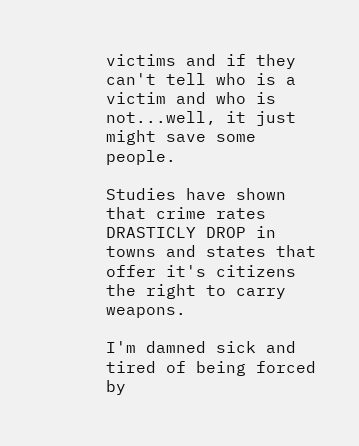victims and if they can't tell who is a victim and who is not...well, it just might save some people.

Studies have shown that crime rates DRASTICLY DROP in towns and states that offer it's citizens the right to carry weapons.

I'm damned sick and tired of being forced by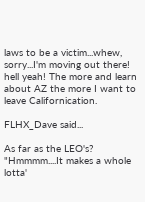laws to be a victim...whew, sorry...I'm moving out there! hell yeah! The more and learn about AZ the more I want to leave Californication.

FLHX_Dave said...

As far as the LEO's? "Hmmmm....It makes a whole lotta'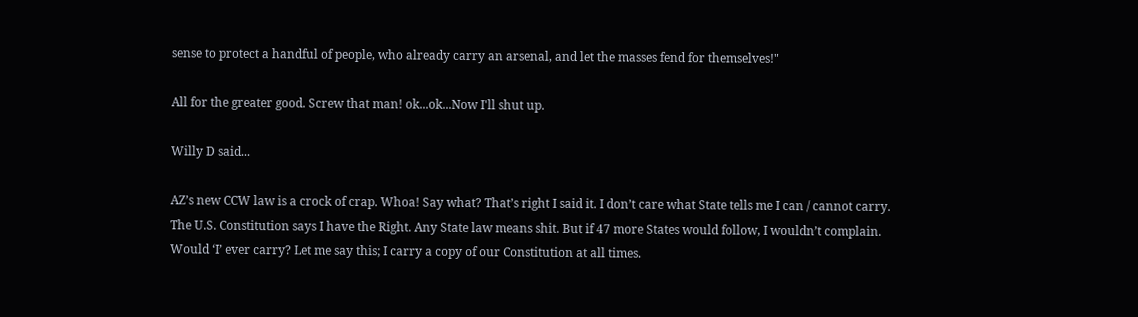sense to protect a handful of people, who already carry an arsenal, and let the masses fend for themselves!"

All for the greater good. Screw that man! ok...ok...Now I'll shut up.

Willy D said...

AZ’s new CCW law is a crock of crap. Whoa! Say what? That’s right I said it. I don’t care what State tells me I can / cannot carry. The U.S. Constitution says I have the Right. Any State law means shit. But if 47 more States would follow, I wouldn’t complain. Would ‘I’ ever carry? Let me say this; I carry a copy of our Constitution at all times.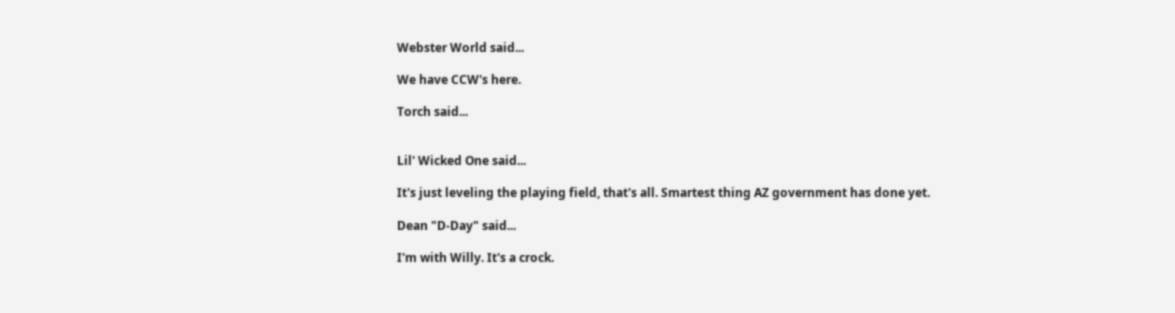Webster World said...

We have CCW's here.

Torch said...


Lil' Wicked One said...

It's just leveling the playing field, that's all. Smartest thing AZ government has done yet.

Dean "D-Day" said...

I'm with Willy. It's a crock.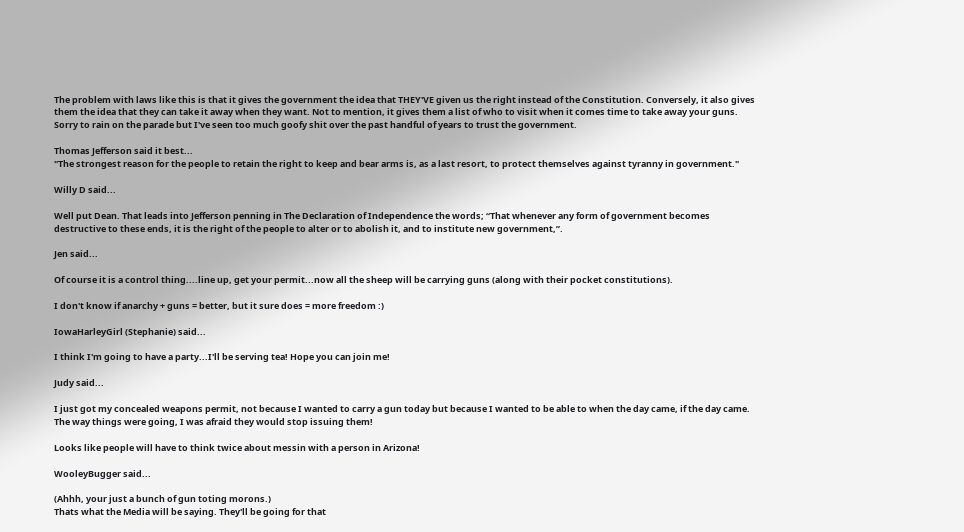The problem with laws like this is that it gives the government the idea that THEY'VE given us the right instead of the Constitution. Conversely, it also gives them the idea that they can take it away when they want. Not to mention, it gives them a list of who to visit when it comes time to take away your guns. Sorry to rain on the parade but I've seen too much goofy shit over the past handful of years to trust the government.

Thomas Jefferson said it best...
"The strongest reason for the people to retain the right to keep and bear arms is, as a last resort, to protect themselves against tyranny in government."

Willy D said...

Well put Dean. That leads into Jefferson penning in The Declaration of Independence the words; “That whenever any form of government becomes destructive to these ends, it is the right of the people to alter or to abolish it, and to institute new government,”.

Jen said...

Of course it is a control thing....line up, get your permit...now all the sheep will be carrying guns (along with their pocket constitutions).

I don't know if anarchy + guns = better, but it sure does = more freedom :)

IowaHarleyGirl (Stephanie) said...

I think I'm going to have a party...I'll be serving tea! Hope you can join me!

Judy said...

I just got my concealed weapons permit, not because I wanted to carry a gun today but because I wanted to be able to when the day came, if the day came. The way things were going, I was afraid they would stop issuing them!

Looks like people will have to think twice about messin with a person in Arizona!

WooleyBugger said...

(Ahhh, your just a bunch of gun toting morons.)
Thats what the Media will be saying. They'll be going for that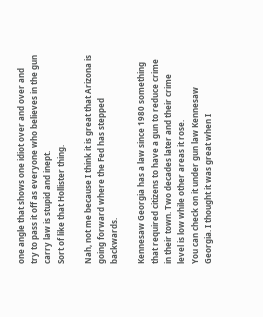one angle that shows one idiot over and over and try to pass it off as everyone who believes in the gun carry law is stupid and inept.
Sort of like that Hollister thing.

Nah, not me because I think it is great that Arizona is going forward where the Fed has stepped backwards.

Kennesaw Georgia has a law since 1980 something that required citizens to have a gun to reduce crime in their town. Two decades later and their crime level is low while other areas it rose.
You can check on it under gun law Kennesaw Georgia. I thought it was great when I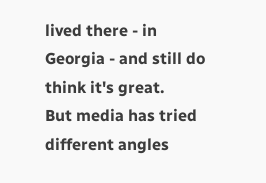lived there - in Georgia - and still do think it's great.
But media has tried different angles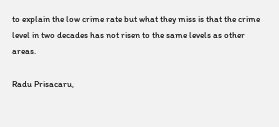to explain the low crime rate but what they miss is that the crime level in two decades has not risen to the same levels as other areas.

Radu Prisacaru,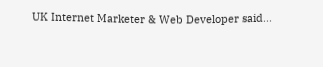UK Internet Marketer & Web Developer said...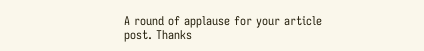A round of applause for your article post. Thanks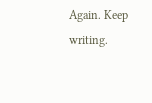Again. Keep writing.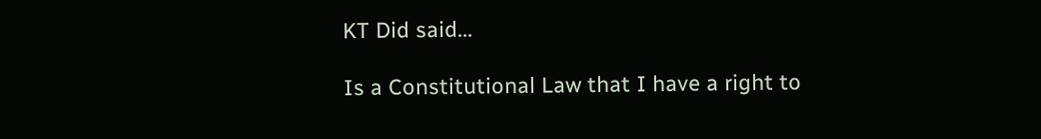KT Did said...

Is a Constitutional Law that I have a right to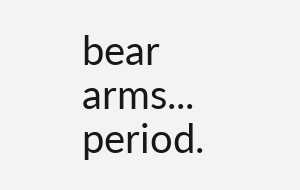bear arms... period.